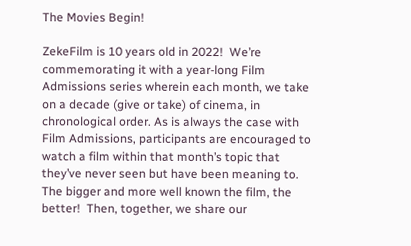The Movies Begin!

ZekeFilm is 10 years old in 2022!  We’re commemorating it with a year-long Film Admissions series wherein each month, we take on a decade (give or take) of cinema, in chronological order. As is always the case with Film Admissions, participants are encouraged to watch a film within that month’s topic that they’ve never seen but have been meaning to.  The bigger and more well known the film, the better!  Then, together, we share our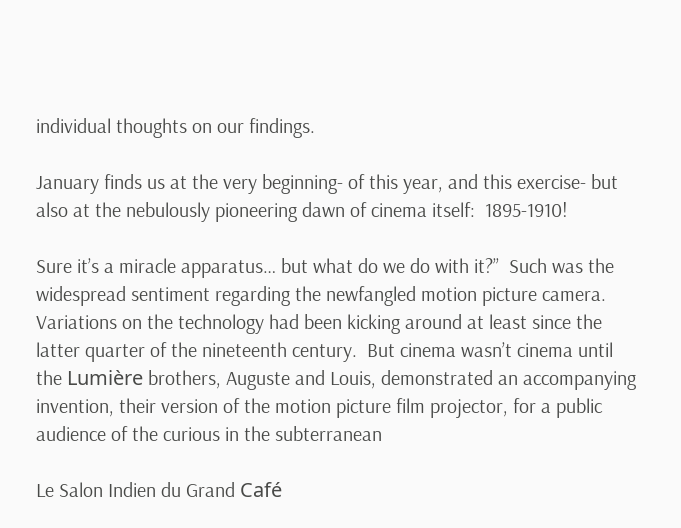individual thoughts on our findings.

January finds us at the very beginning- of this year, and this exercise- but also at the nebulously pioneering dawn of cinema itself:  1895-1910!

Sure it’s a miracle apparatus… but what do we do with it?”  Such was the widespread sentiment regarding the newfangled motion picture camera.  Variations on the technology had been kicking around at least since the latter quarter of the nineteenth century.  But cinema wasn’t cinema until the Lumière brothers, Auguste and Louis, demonstrated an accompanying invention, their version of the motion picture film projector, for a public audience of the curious in the subterranean

Le Salon Indien du Grand Café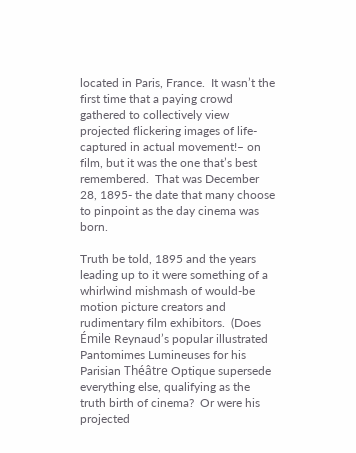located in Paris, France.  It wasn’t the first time that a paying crowd gathered to collectively view projected flickering images of life- captured in actual movement!– on film, but it was the one that’s best remembered.  That was December 28, 1895- the date that many choose to pinpoint as the day cinema was born.

Truth be told, 1895 and the years leading up to it were something of a whirlwind mishmash of would-be motion picture creators and rudimentary film exhibitors.  (Does Émile Reynaud’s popular illustrated Pantomimes Lumineuses for his Parisian Théâtre Optique supersede everything else, qualifying as the truth birth of cinema?  Or were his projected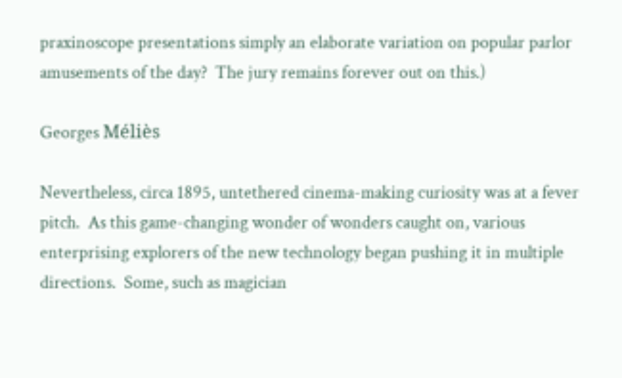praxinoscope presentations simply an elaborate variation on popular parlor amusements of the day?  The jury remains forever out on this.)

Georges Méliès

Nevertheless, circa 1895, untethered cinema-making curiosity was at a fever pitch.  As this game-changing wonder of wonders caught on, various enterprising explorers of the new technology began pushing it in multiple directions.  Some, such as magician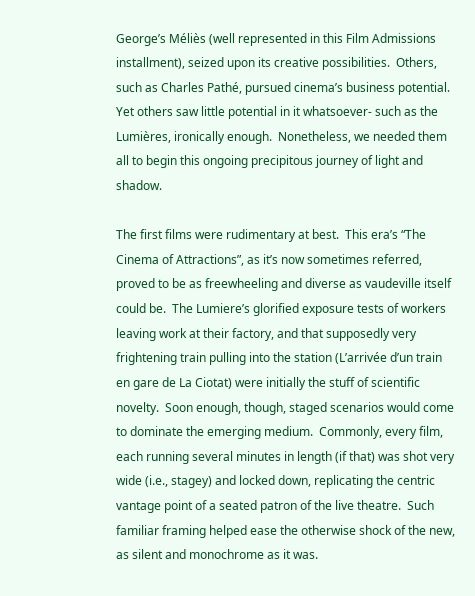George’s Méliès (well represented in this Film Admissions installment), seized upon its creative possibilities.  Others, such as Charles Pathé, pursued cinema’s business potential.  Yet others saw little potential in it whatsoever- such as the Lumières, ironically enough.  Nonetheless, we needed them all to begin this ongoing precipitous journey of light and shadow.

The first films were rudimentary at best.  This era’s “The Cinema of Attractions”, as it’s now sometimes referred, proved to be as freewheeling and diverse as vaudeville itself could be.  The Lumiere’s glorified exposure tests of workers leaving work at their factory, and that supposedly very frightening train pulling into the station (L’arrivée d’un train en gare de La Ciotat) were initially the stuff of scientific novelty.  Soon enough, though, staged scenarios would come to dominate the emerging medium.  Commonly, every film, each running several minutes in length (if that) was shot very wide (i.e., stagey) and locked down, replicating the centric vantage point of a seated patron of the live theatre.  Such familiar framing helped ease the otherwise shock of the new, as silent and monochrome as it was.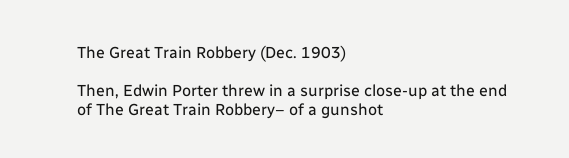The Great Train Robbery (Dec. 1903)

Then, Edwin Porter threw in a surprise close-up at the end of The Great Train Robbery– of a gunshot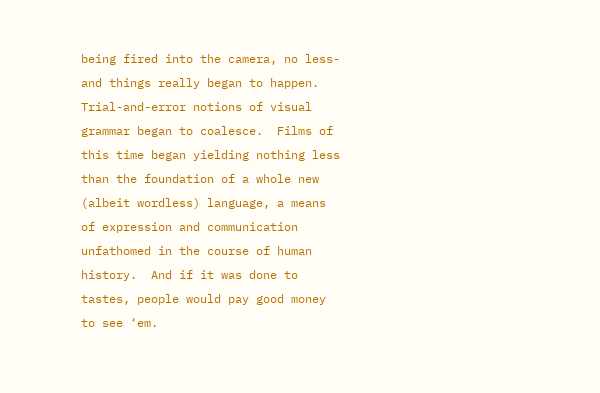being fired into the camera, no less- and things really began to happen.  Trial-and-error notions of visual grammar began to coalesce.  Films of this time began yielding nothing less than the foundation of a whole new (albeit wordless) language, a means of expression and communication unfathomed in the course of human history.  And if it was done to tastes, people would pay good money to see ‘em.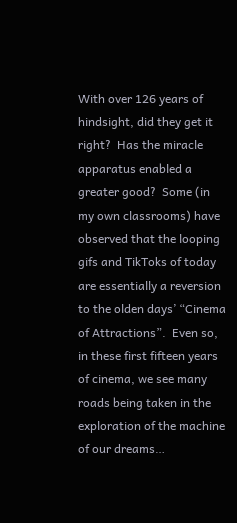With over 126 years of hindsight, did they get it right?  Has the miracle apparatus enabled a greater good?  Some (in my own classrooms) have observed that the looping gifs and TikToks of today are essentially a reversion to the olden days’ “Cinema of Attractions”.  Even so, in these first fifteen years of cinema, we see many roads being taken in the exploration of the machine of our dreams…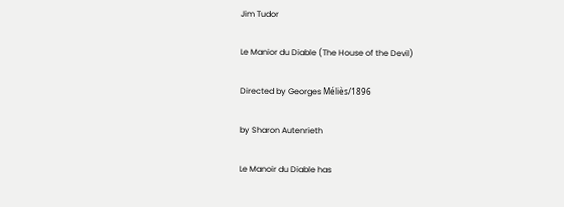Jim Tudor

Le Manior du Diable (The House of the Devil)

Directed by Georges Méliès/1896

by Sharon Autenrieth

Le Manoir du Diable has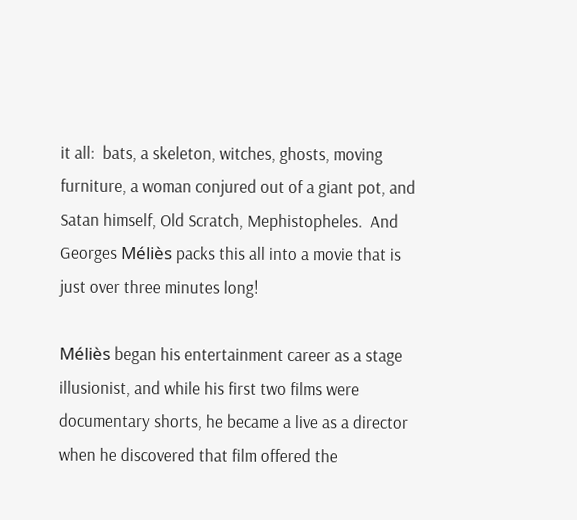it all:  bats, a skeleton, witches, ghosts, moving furniture, a woman conjured out of a giant pot, and Satan himself, Old Scratch, Mephistopheles.  And Georges Méliès packs this all into a movie that is just over three minutes long!

Méliès began his entertainment career as a stage illusionist, and while his first two films were documentary shorts, he became a live as a director when he discovered that film offered the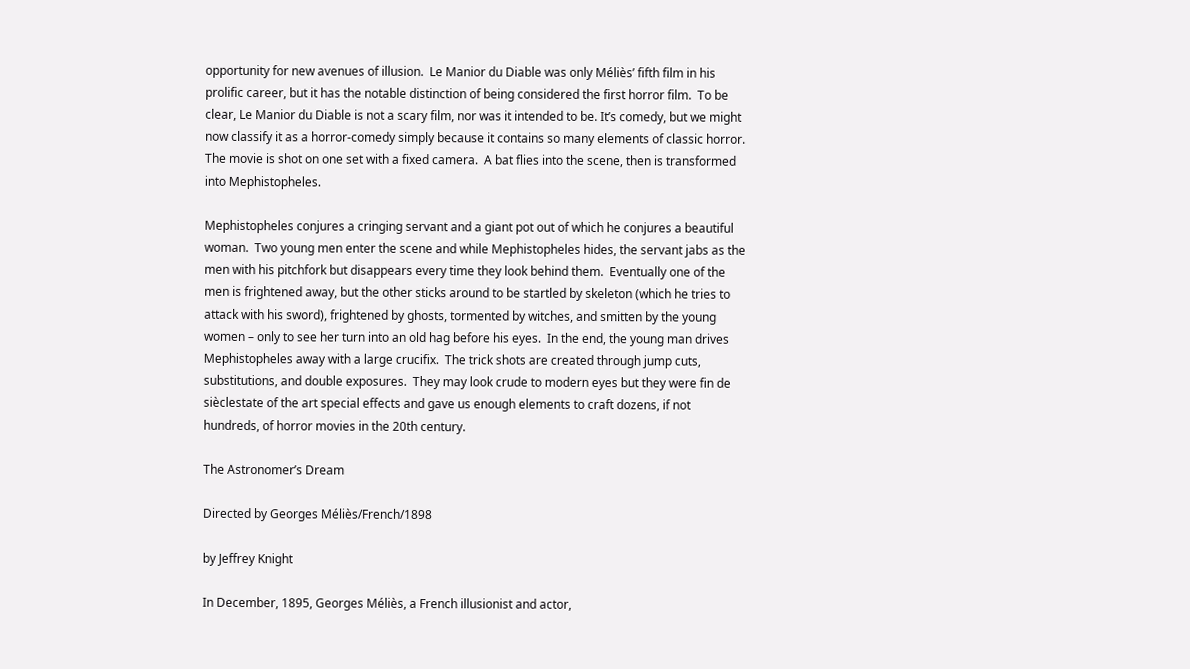opportunity for new avenues of illusion.  Le Manior du Diable was only Méliès’ fifth film in his prolific career, but it has the notable distinction of being considered the first horror film.  To be clear, Le Manior du Diable is not a scary film, nor was it intended to be. It’s comedy, but we might now classify it as a horror-comedy simply because it contains so many elements of classic horror.  The movie is shot on one set with a fixed camera.  A bat flies into the scene, then is transformed into Mephistopheles.

Mephistopheles conjures a cringing servant and a giant pot out of which he conjures a beautiful woman.  Two young men enter the scene and while Mephistopheles hides, the servant jabs as the men with his pitchfork but disappears every time they look behind them.  Eventually one of the men is frightened away, but the other sticks around to be startled by skeleton (which he tries to attack with his sword), frightened by ghosts, tormented by witches, and smitten by the young women – only to see her turn into an old hag before his eyes.  In the end, the young man drives Mephistopheles away with a large crucifix.  The trick shots are created through jump cuts, substitutions, and double exposures.  They may look crude to modern eyes but they were fin de sièclestate of the art special effects and gave us enough elements to craft dozens, if not hundreds, of horror movies in the 20th century.

The Astronomer’s Dream

Directed by Georges Méliès/French/1898

by Jeffrey Knight

In December, 1895, Georges Méliès, a French illusionist and actor,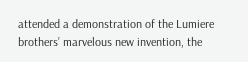attended a demonstration of the Lumiere brothers’ marvelous new invention, the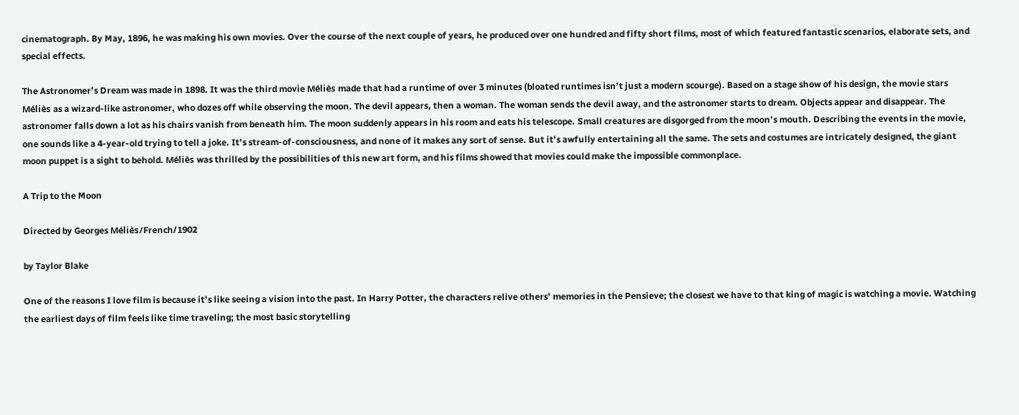cinematograph. By May, 1896, he was making his own movies. Over the course of the next couple of years, he produced over one hundred and fifty short films, most of which featured fantastic scenarios, elaborate sets, and special effects.

The Astronomer’s Dream was made in 1898. It was the third movie Méliès made that had a runtime of over 3 minutes (bloated runtimes isn’t just a modern scourge). Based on a stage show of his design, the movie stars Méliès as a wizard-like astronomer, who dozes off while observing the moon. The devil appears, then a woman. The woman sends the devil away, and the astronomer starts to dream. Objects appear and disappear. The astronomer falls down a lot as his chairs vanish from beneath him. The moon suddenly appears in his room and eats his telescope. Small creatures are disgorged from the moon’s mouth. Describing the events in the movie, one sounds like a 4-year-old trying to tell a joke. It’s stream-of-consciousness, and none of it makes any sort of sense. But it’s awfully entertaining all the same. The sets and costumes are intricately designed, the giant moon puppet is a sight to behold. Méliès was thrilled by the possibilities of this new art form, and his films showed that movies could make the impossible commonplace.

A Trip to the Moon

Directed by Georges Méliès/French/1902

by Taylor Blake

One of the reasons I love film is because it’s like seeing a vision into the past. In Harry Potter, the characters relive others’ memories in the Pensieve; the closest we have to that king of magic is watching a movie. Watching the earliest days of film feels like time traveling; the most basic storytelling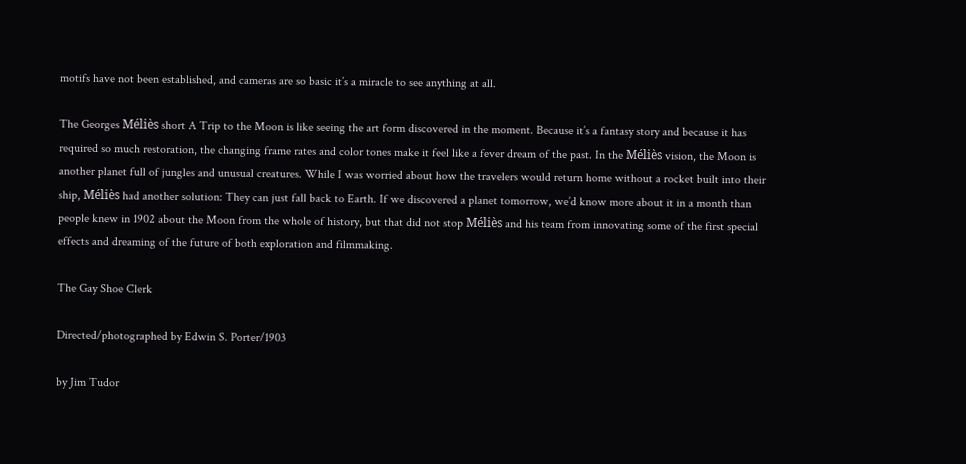motifs have not been established, and cameras are so basic it’s a miracle to see anything at all.

The Georges Méliès short A Trip to the Moon is like seeing the art form discovered in the moment. Because it’s a fantasy story and because it has required so much restoration, the changing frame rates and color tones make it feel like a fever dream of the past. In the Méliès vision, the Moon is another planet full of jungles and unusual creatures. While I was worried about how the travelers would return home without a rocket built into their ship, Méliès had another solution: They can just fall back to Earth. If we discovered a planet tomorrow, we’d know more about it in a month than people knew in 1902 about the Moon from the whole of history, but that did not stop Méliès and his team from innovating some of the first special effects and dreaming of the future of both exploration and filmmaking.

The Gay Shoe Clerk

Directed/photographed by Edwin S. Porter/1903

by Jim Tudor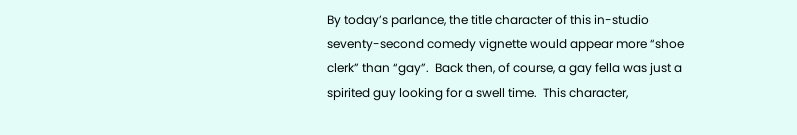By today’s parlance, the title character of this in-studio seventy-second comedy vignette would appear more “shoe clerk” than “gay”.  Back then, of course, a gay fella was just a spirited guy looking for a swell time.  This character,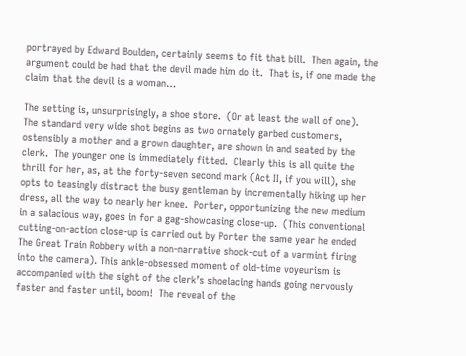portrayed by Edward Boulden, certainly seems to fit that bill.  Then again, the argument could be had that the devil made him do it.  That is, if one made the claim that the devil is a woman…

The setting is, unsurprisingly, a shoe store.  (Or at least the wall of one).  The standard very wide shot begins as two ornately garbed customers, ostensibly a mother and a grown daughter, are shown in and seated by the clerk.  The younger one is immediately fitted.  Clearly this is all quite the thrill for her, as, at the forty-seven second mark (Act II, if you will), she opts to teasingly distract the busy gentleman by incrementally hiking up her dress, all the way to nearly her knee.  Porter, opportunizing the new medium in a salacious way, goes in for a gag-showcasing close-up.  (This conventional cutting-on-action close-up is carried out by Porter the same year he ended The Great Train Robbery with a non-narrative shock-cut of a varmint firing into the camera). This ankle-obsessed moment of old-time voyeurism is accompanied with the sight of the clerk’s shoelacing hands going nervously faster and faster until, boom!  The reveal of the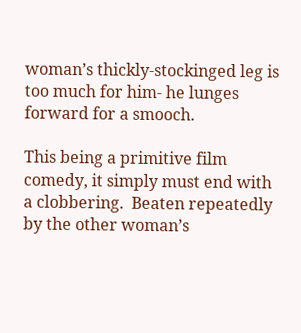woman’s thickly-stockinged leg is too much for him- he lunges forward for a smooch.

This being a primitive film comedy, it simply must end with a clobbering.  Beaten repeatedly by the other woman’s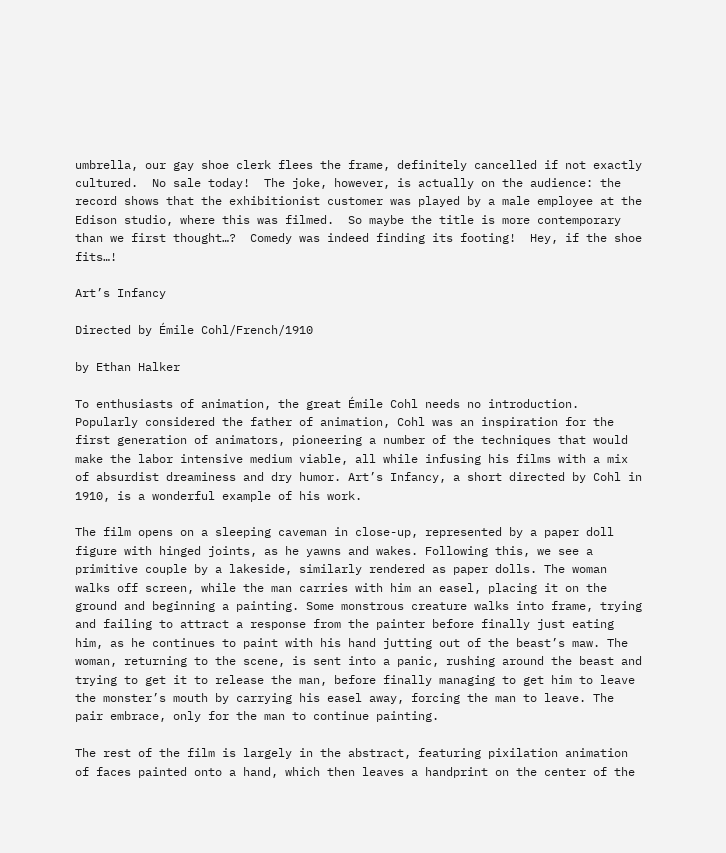umbrella, our gay shoe clerk flees the frame, definitely cancelled if not exactly cultured.  No sale today!  The joke, however, is actually on the audience: the record shows that the exhibitionist customer was played by a male employee at the Edison studio, where this was filmed.  So maybe the title is more contemporary than we first thought…?  Comedy was indeed finding its footing!  Hey, if the shoe fits…!

Art’s Infancy

Directed by Émile Cohl/French/1910

by Ethan Halker

To enthusiasts of animation, the great Émile Cohl needs no introduction. Popularly considered the father of animation, Cohl was an inspiration for the first generation of animators, pioneering a number of the techniques that would make the labor intensive medium viable, all while infusing his films with a mix of absurdist dreaminess and dry humor. Art’s Infancy, a short directed by Cohl in 1910, is a wonderful example of his work.

The film opens on a sleeping caveman in close-up, represented by a paper doll figure with hinged joints, as he yawns and wakes. Following this, we see a primitive couple by a lakeside, similarly rendered as paper dolls. The woman walks off screen, while the man carries with him an easel, placing it on the ground and beginning a painting. Some monstrous creature walks into frame, trying and failing to attract a response from the painter before finally just eating him, as he continues to paint with his hand jutting out of the beast’s maw. The woman, returning to the scene, is sent into a panic, rushing around the beast and trying to get it to release the man, before finally managing to get him to leave the monster’s mouth by carrying his easel away, forcing the man to leave. The pair embrace, only for the man to continue painting.

The rest of the film is largely in the abstract, featuring pixilation animation of faces painted onto a hand, which then leaves a handprint on the center of the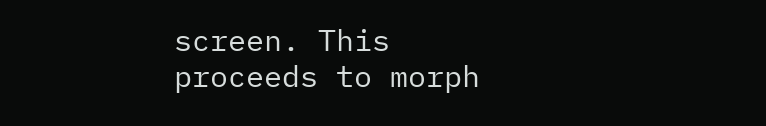screen. This proceeds to morph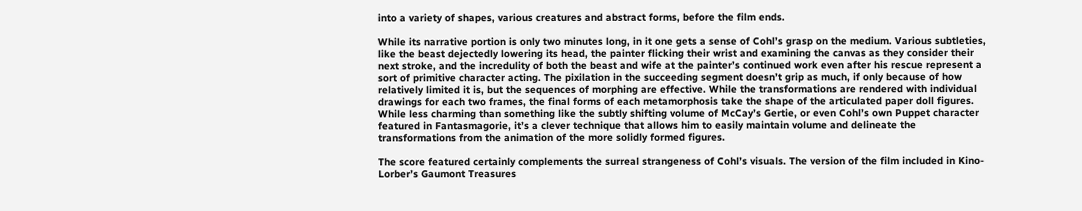into a variety of shapes, various creatures and abstract forms, before the film ends.

While its narrative portion is only two minutes long, in it one gets a sense of Cohl’s grasp on the medium. Various subtleties, like the beast dejectedly lowering its head, the painter flicking their wrist and examining the canvas as they consider their next stroke, and the incredulity of both the beast and wife at the painter’s continued work even after his rescue represent a sort of primitive character acting. The pixilation in the succeeding segment doesn’t grip as much, if only because of how relatively limited it is, but the sequences of morphing are effective. While the transformations are rendered with individual drawings for each two frames, the final forms of each metamorphosis take the shape of the articulated paper doll figures. While less charming than something like the subtly shifting volume of McCay’s Gertie, or even Cohl’s own Puppet character featured in Fantasmagorie, it’s a clever technique that allows him to easily maintain volume and delineate the transformations from the animation of the more solidly formed figures.

The score featured certainly complements the surreal strangeness of Cohl’s visuals. The version of the film included in Kino-Lorber’s Gaumont Treasures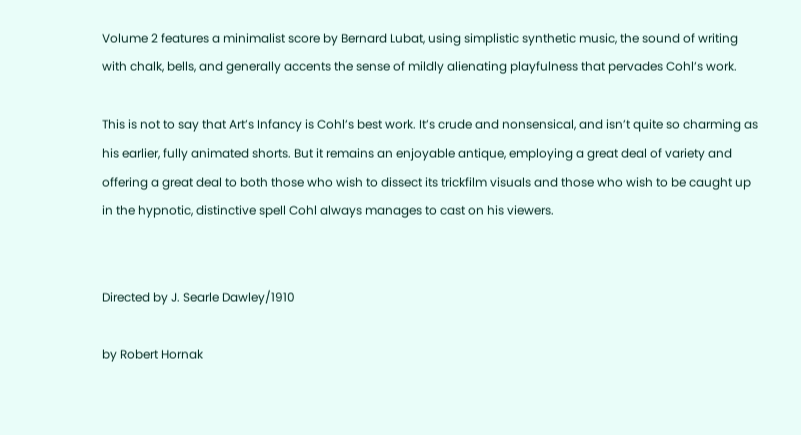Volume 2 features a minimalist score by Bernard Lubat, using simplistic synthetic music, the sound of writing with chalk, bells, and generally accents the sense of mildly alienating playfulness that pervades Cohl’s work.

This is not to say that Art’s Infancy is Cohl’s best work. It’s crude and nonsensical, and isn’t quite so charming as his earlier, fully animated shorts. But it remains an enjoyable antique, employing a great deal of variety and offering a great deal to both those who wish to dissect its trickfilm visuals and those who wish to be caught up in the hypnotic, distinctive spell Cohl always manages to cast on his viewers.


Directed by J. Searle Dawley/1910

by Robert Hornak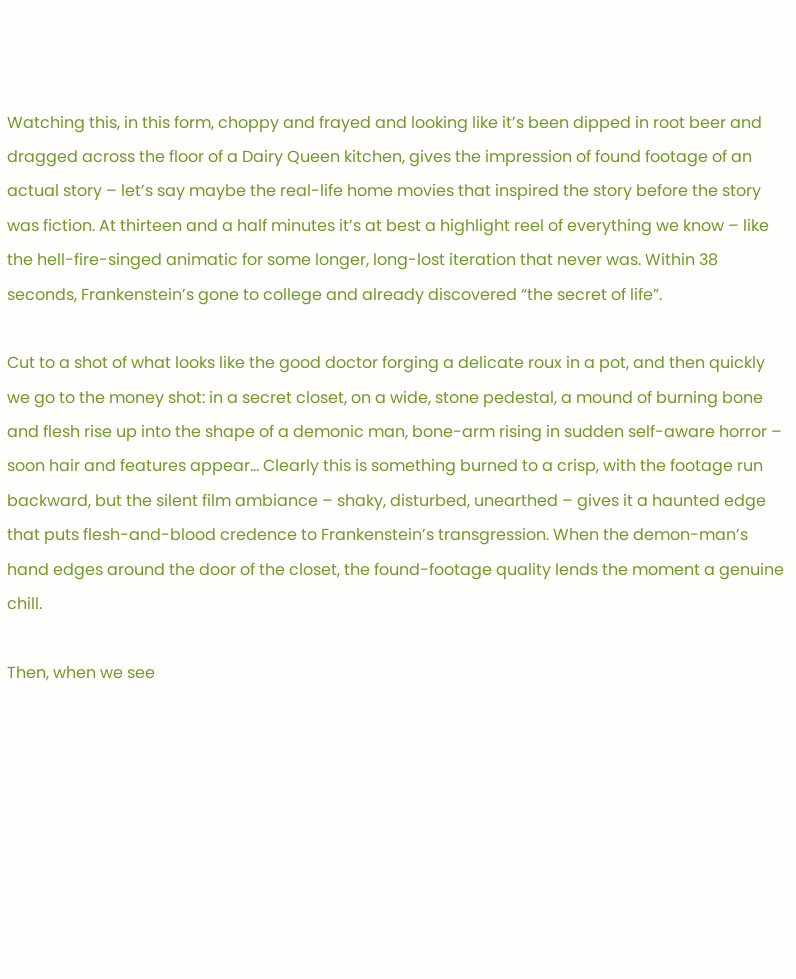Watching this, in this form, choppy and frayed and looking like it’s been dipped in root beer and dragged across the floor of a Dairy Queen kitchen, gives the impression of found footage of an actual story – let’s say maybe the real-life home movies that inspired the story before the story was fiction. At thirteen and a half minutes it’s at best a highlight reel of everything we know – like the hell-fire-singed animatic for some longer, long-lost iteration that never was. Within 38 seconds, Frankenstein’s gone to college and already discovered “the secret of life”.

Cut to a shot of what looks like the good doctor forging a delicate roux in a pot, and then quickly we go to the money shot: in a secret closet, on a wide, stone pedestal, a mound of burning bone and flesh rise up into the shape of a demonic man, bone-arm rising in sudden self-aware horror – soon hair and features appear… Clearly this is something burned to a crisp, with the footage run backward, but the silent film ambiance – shaky, disturbed, unearthed – gives it a haunted edge that puts flesh-and-blood credence to Frankenstein’s transgression. When the demon-man’s hand edges around the door of the closet, the found-footage quality lends the moment a genuine chill.

Then, when we see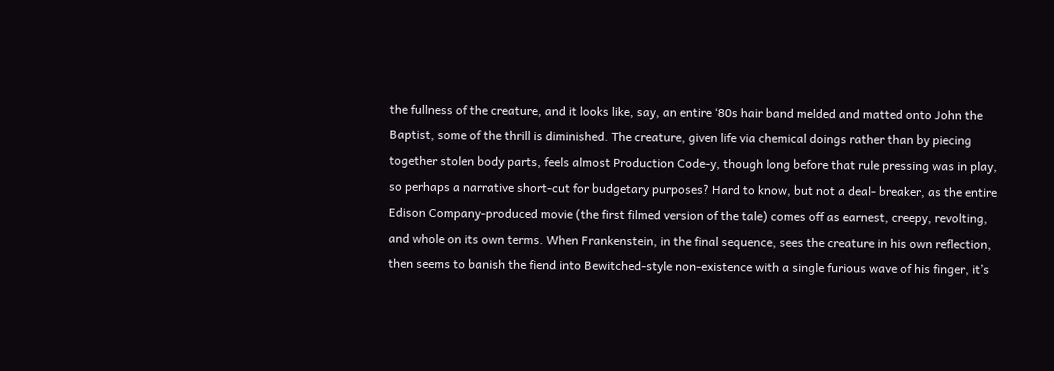the fullness of the creature, and it looks like, say, an entire ‘80s hair band melded and matted onto John the Baptist, some of the thrill is diminished. The creature, given life via chemical doings rather than by piecing together stolen body parts, feels almost Production Code-y, though long before that rule pressing was in play, so perhaps a narrative short-cut for budgetary purposes? Hard to know, but not a deal- breaker, as the entire Edison Company-produced movie (the first filmed version of the tale) comes off as earnest, creepy, revolting, and whole on its own terms. When Frankenstein, in the final sequence, sees the creature in his own reflection, then seems to banish the fiend into Bewitched-style non-existence with a single furious wave of his finger, it’s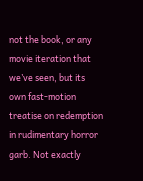not the book, or any movie iteration that we’ve seen, but its own fast-motion treatise on redemption in rudimentary horror garb. Not exactly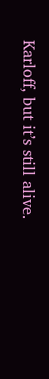Karloff, but it’s still alive.